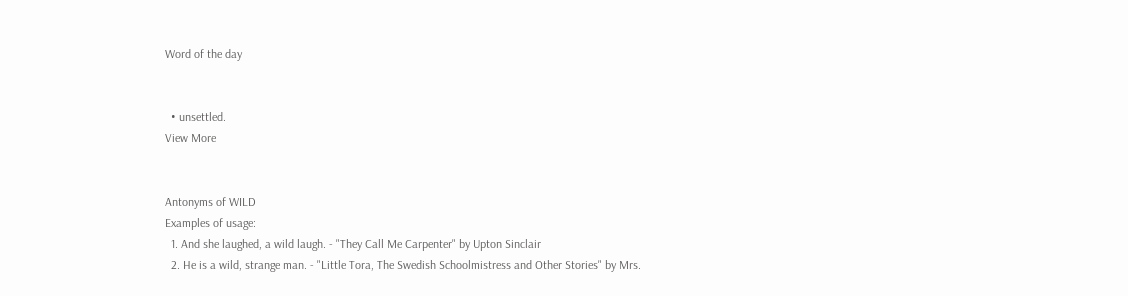Word of the day


  • unsettled.
View More


Antonyms of WILD
Examples of usage:
  1. And she laughed, a wild laugh. - "They Call Me Carpenter" by Upton Sinclair
  2. He is a wild, strange man. - "Little Tora, The Swedish Schoolmistress and Other Stories" by Mrs.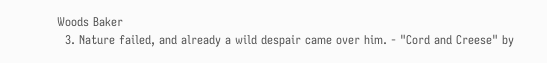Woods Baker
  3. Nature failed, and already a wild despair came over him. - "Cord and Creese" by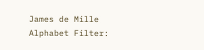James de Mille
Alphabet Filter: